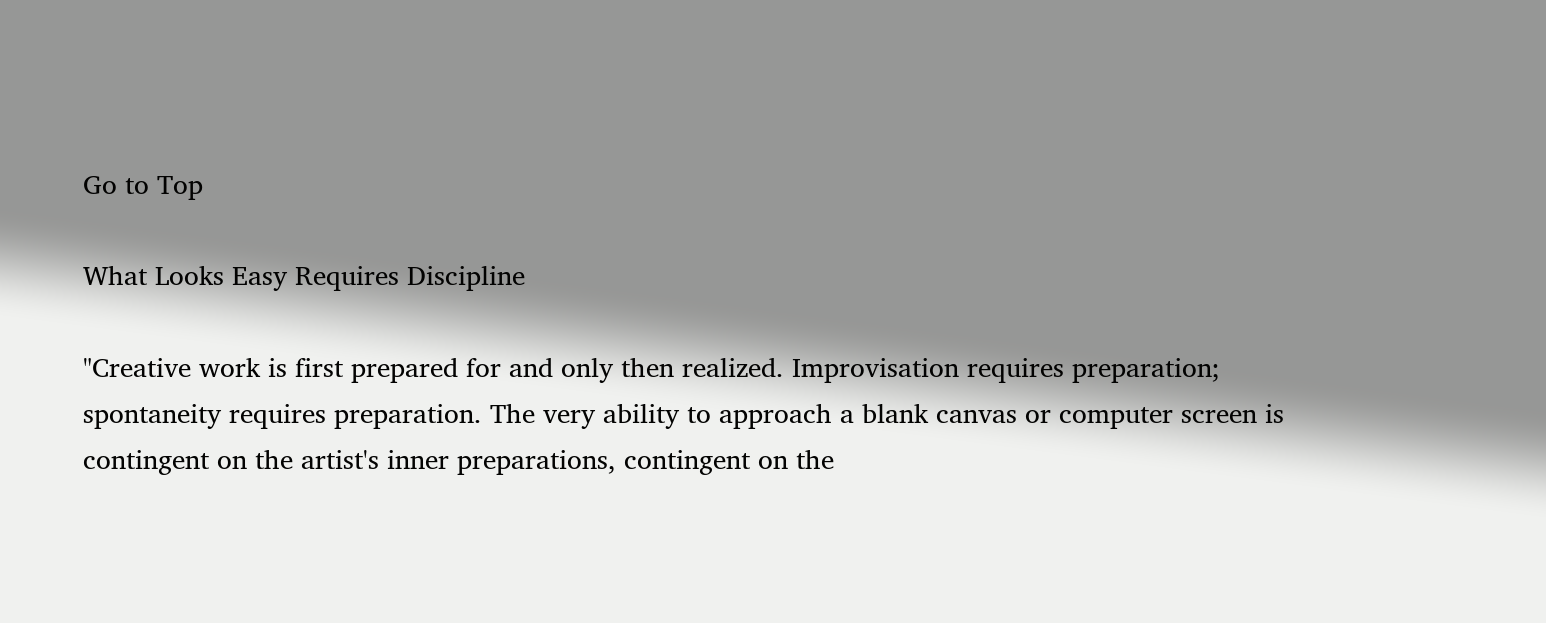Go to Top

What Looks Easy Requires Discipline

"Creative work is first prepared for and only then realized. Improvisation requires preparation; spontaneity requires preparation. The very ability to approach a blank canvas or computer screen is contingent on the artist's inner preparations, contingent on the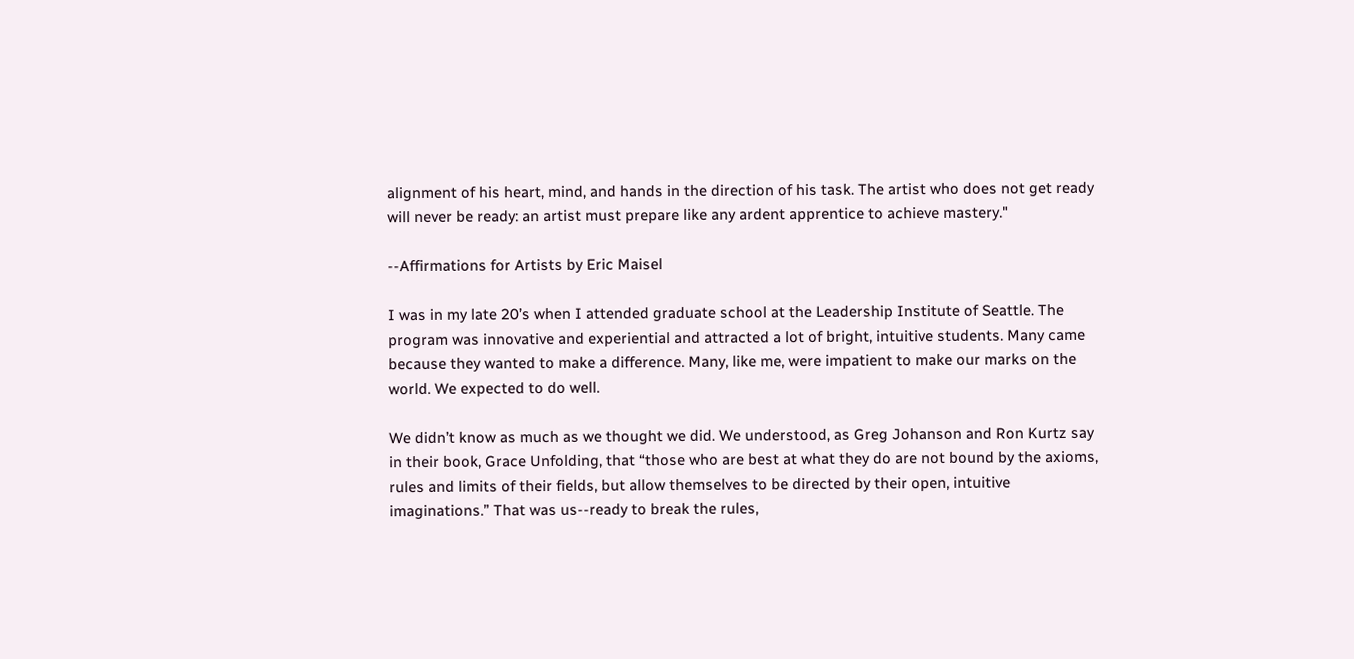alignment of his heart, mind, and hands in the direction of his task. The artist who does not get ready will never be ready: an artist must prepare like any ardent apprentice to achieve mastery."

--Affirmations for Artists by Eric Maisel

I was in my late 20’s when I attended graduate school at the Leadership Institute of Seattle. The program was innovative and experiential and attracted a lot of bright, intuitive students. Many came because they wanted to make a difference. Many, like me, were impatient to make our marks on the world. We expected to do well.

We didn’t know as much as we thought we did. We understood, as Greg Johanson and Ron Kurtz say in their book, Grace Unfolding, that “those who are best at what they do are not bound by the axioms, rules and limits of their fields, but allow themselves to be directed by their open, intuitive imaginations.” That was us--ready to break the rules,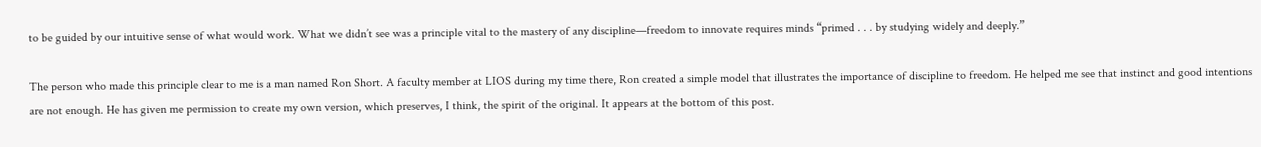to be guided by our intuitive sense of what would work. What we didn’t see was a principle vital to the mastery of any discipline—freedom to innovate requires minds “primed . . . by studying widely and deeply.”

The person who made this principle clear to me is a man named Ron Short. A faculty member at LIOS during my time there, Ron created a simple model that illustrates the importance of discipline to freedom. He helped me see that instinct and good intentions are not enough. He has given me permission to create my own version, which preserves, I think, the spirit of the original. It appears at the bottom of this post.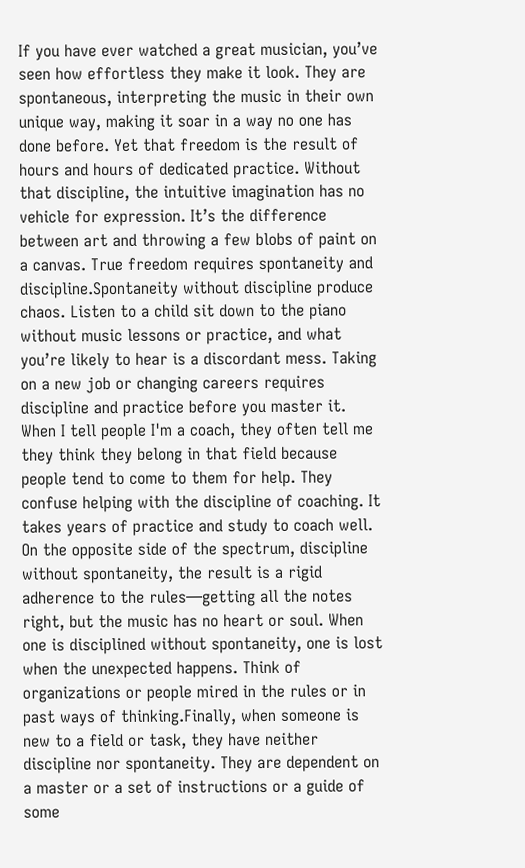If you have ever watched a great musician, you’ve seen how effortless they make it look. They are spontaneous, interpreting the music in their own unique way, making it soar in a way no one has done before. Yet that freedom is the result of hours and hours of dedicated practice. Without that discipline, the intuitive imagination has no vehicle for expression. It’s the difference between art and throwing a few blobs of paint on a canvas. True freedom requires spontaneity and discipline.Spontaneity without discipline produce chaos. Listen to a child sit down to the piano without music lessons or practice, and what you’re likely to hear is a discordant mess. Taking on a new job or changing careers requires discipline and practice before you master it. When I tell people I'm a coach, they often tell me they think they belong in that field because people tend to come to them for help. They confuse helping with the discipline of coaching. It takes years of practice and study to coach well.
On the opposite side of the spectrum, discipline without spontaneity, the result is a rigid adherence to the rules—getting all the notes right, but the music has no heart or soul. When one is disciplined without spontaneity, one is lost when the unexpected happens. Think of organizations or people mired in the rules or in past ways of thinking.Finally, when someone is new to a field or task, they have neither discipline nor spontaneity. They are dependent on a master or a set of instructions or a guide of some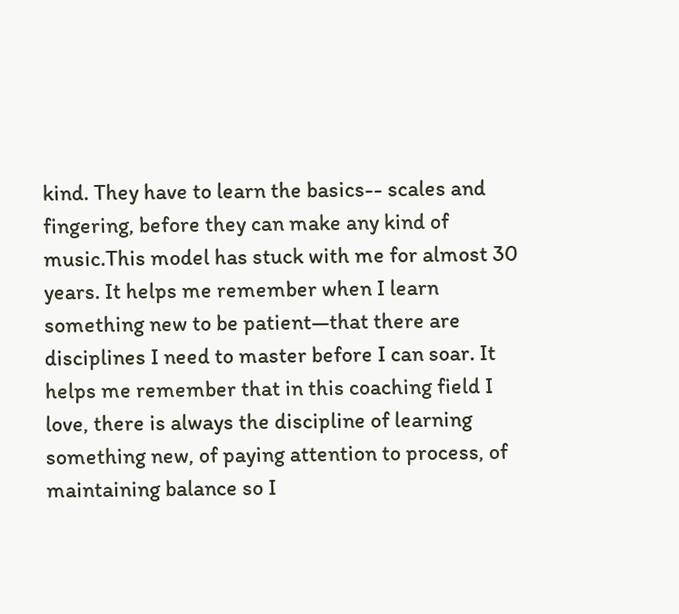kind. They have to learn the basics-- scales and fingering, before they can make any kind of music.This model has stuck with me for almost 30 years. It helps me remember when I learn something new to be patient—that there are disciplines I need to master before I can soar. It helps me remember that in this coaching field I love, there is always the discipline of learning something new, of paying attention to process, of maintaining balance so I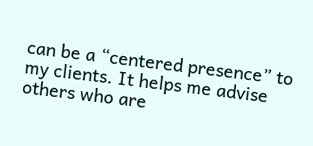can be a “centered presence” to my clients. It helps me advise others who are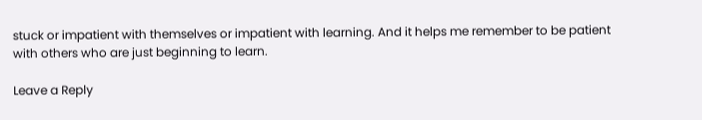stuck or impatient with themselves or impatient with learning. And it helps me remember to be patient with others who are just beginning to learn.

Leave a Reply